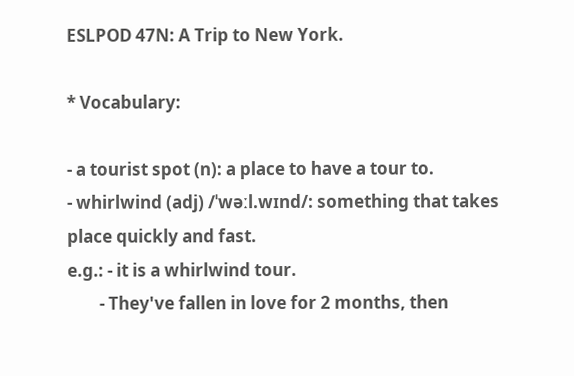ESLPOD 47N: A Trip to New York.

* Vocabulary:

- a tourist spot (n): a place to have a tour to.
- whirlwind (adj) /ˈwəːl.wɪnd/: something that takes place quickly and fast.
e.g.: - it is a whirlwind tour.
        - They've fallen in love for 2 months, then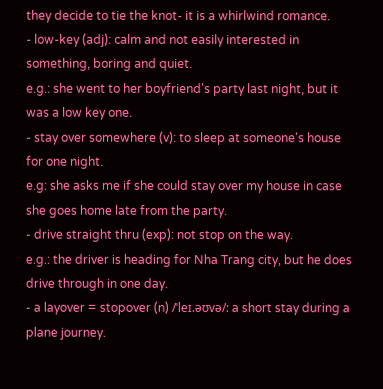they decide to tie the knot- it is a whirlwind romance.
- low-key (adj): calm and not easily interested in something, boring and quiet.
e.g.: she went to her boyfriend's party last night, but it was a low key one.
- stay over somewhere (v): to sleep at someone's house for one night.
e.g: she asks me if she could stay over my house in case she goes home late from the party.
- drive straight thru (exp): not stop on the way.
e.g.: the driver is heading for Nha Trang city, but he does drive through in one day.
- a layover = stopover (n) /ˈleɪ.əʊvə/: a short stay during a plane journey.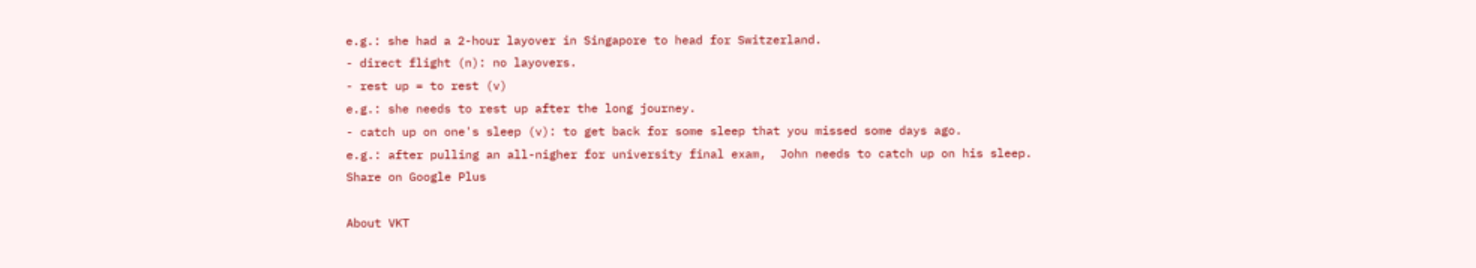e.g.: she had a 2-hour layover in Singapore to head for Switzerland.
- direct flight (n): no layovers.
- rest up = to rest (v)
e.g.: she needs to rest up after the long journey.
- catch up on one's sleep (v): to get back for some sleep that you missed some days ago.
e.g.: after pulling an all-nigher for university final exam,  John needs to catch up on his sleep.
Share on Google Plus

About VKT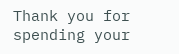Thank you for spending your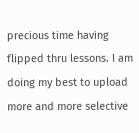precious time having flipped thru lessons. I am doing my best to upload more and more selective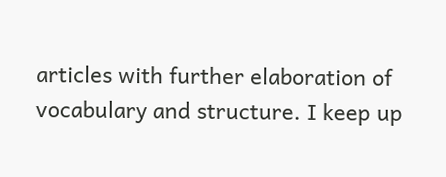articles with further elaboration of vocabulary and structure. I keep up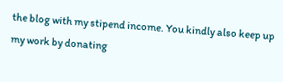the blog with my stipend income. You kindly also keep up my work by donating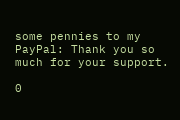some pennies to my PayPal: Thank you so much for your support.

0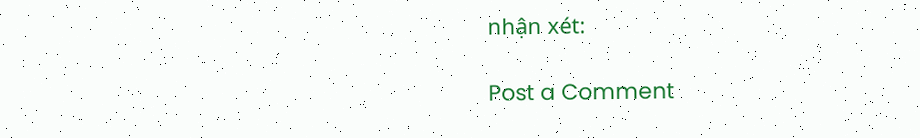nhận xét:

Post a Comment